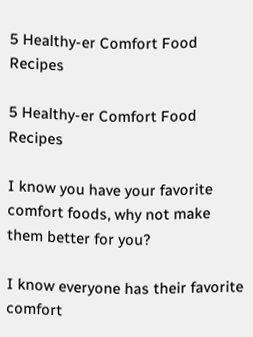5 Healthy-er Comfort Food Recipes

5 Healthy-er Comfort Food Recipes

I know you have your favorite comfort foods, why not make them better for you?

I know everyone has their favorite comfort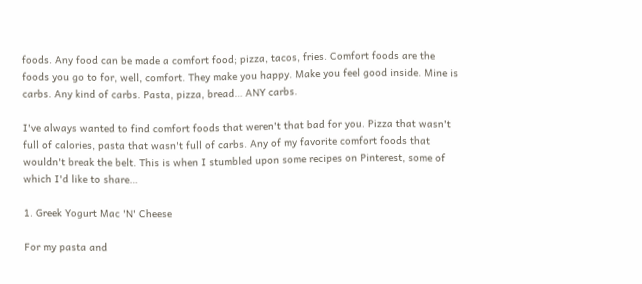foods. Any food can be made a comfort food; pizza, tacos, fries. Comfort foods are the foods you go to for, well, comfort. They make you happy. Make you feel good inside. Mine is carbs. Any kind of carbs. Pasta, pizza, bread… ANY carbs.

I've always wanted to find comfort foods that weren't that bad for you. Pizza that wasn't full of calories, pasta that wasn't full of carbs. Any of my favorite comfort foods that wouldn't break the belt. This is when I stumbled upon some recipes on Pinterest, some of which I'd like to share…

1. Greek Yogurt Mac 'N' Cheese

For my pasta and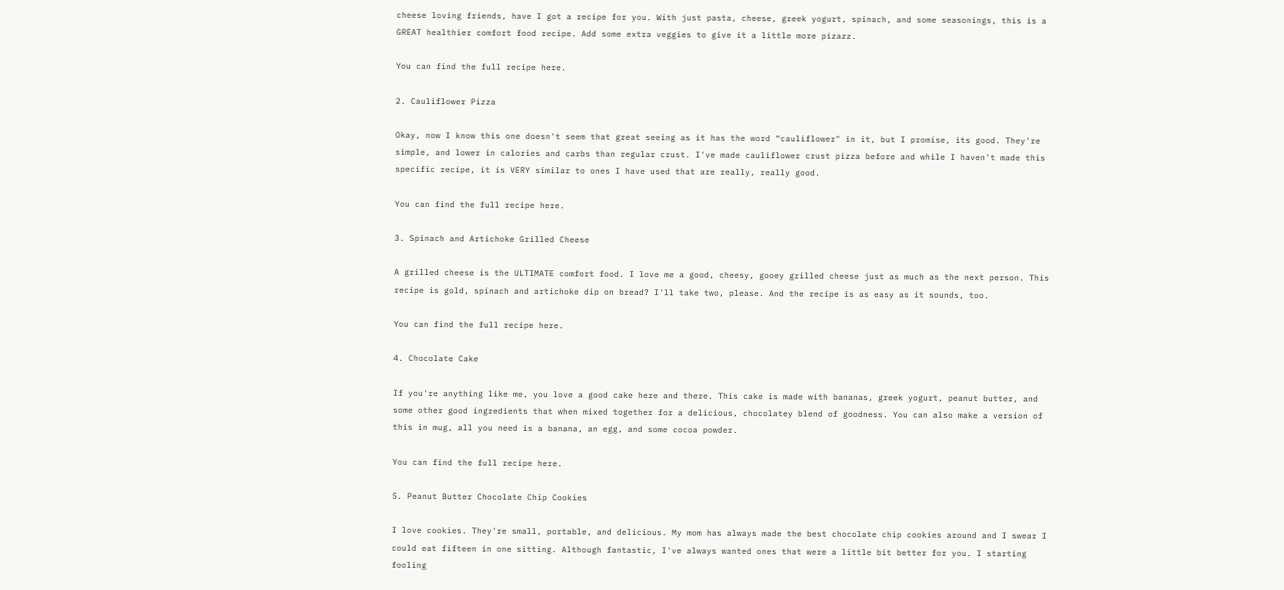cheese loving friends, have I got a recipe for you. With just pasta, cheese, greek yogurt, spinach, and some seasonings, this is a GREAT healthier comfort food recipe. Add some extra veggies to give it a little more pizazz.

You can find the full recipe here.

2. Cauliflower Pizza

Okay, now I know this one doesn't seem that great seeing as it has the word “cauliflower" in it, but I promise, its good. They're simple, and lower in calories and carbs than regular crust. I've made cauliflower crust pizza before and while I haven't made this specific recipe, it is VERY similar to ones I have used that are really, really good.

You can find the full recipe here.

3. Spinach and Artichoke Grilled Cheese

A grilled cheese is the ULTIMATE comfort food. I love me a good, cheesy, gooey grilled cheese just as much as the next person. This recipe is gold, spinach and artichoke dip on bread? I'll take two, please. And the recipe is as easy as it sounds, too.

You can find the full recipe here.

4. Chocolate Cake

If you're anything like me, you love a good cake here and there. This cake is made with bananas, greek yogurt, peanut butter, and some other good ingredients that when mixed together for a delicious, chocolatey blend of goodness. You can also make a version of this in mug, all you need is a banana, an egg, and some cocoa powder.

You can find the full recipe here.

5. Peanut Butter Chocolate Chip Cookies

I love cookies. They're small, portable, and delicious. My mom has always made the best chocolate chip cookies around and I swear I could eat fifteen in one sitting. Although fantastic, I've always wanted ones that were a little bit better for you. I starting fooling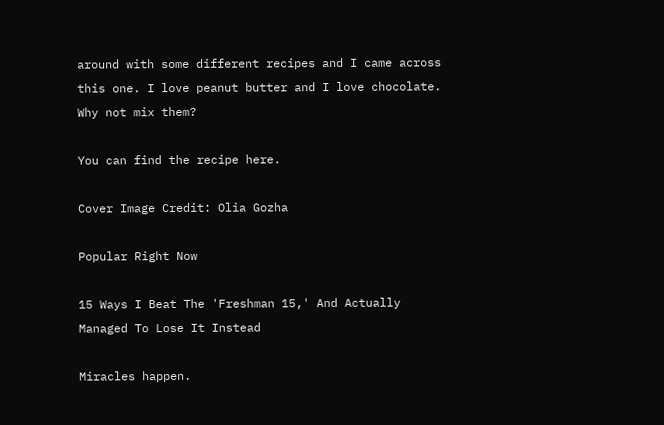around with some different recipes and I came across this one. I love peanut butter and I love chocolate. Why not mix them?

You can find the recipe here.

Cover Image Credit: Olia Gozha

Popular Right Now

15 Ways I Beat The 'Freshman 15,' And Actually Managed To Lose It Instead

Miracles happen.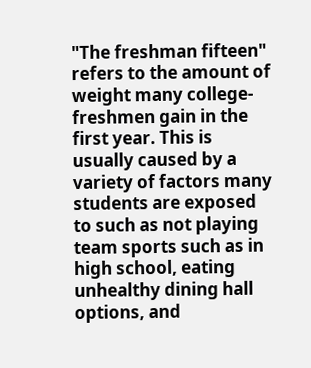"The freshman fifteen" refers to the amount of weight many college-freshmen gain in the first year. This is usually caused by a variety of factors many students are exposed to such as not playing team sports such as in high school, eating unhealthy dining hall options, and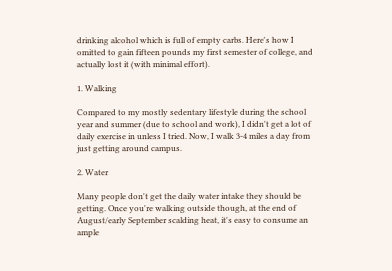drinking alcohol which is full of empty carbs. Here's how I omitted to gain fifteen pounds my first semester of college, and actually lost it (with minimal effort).

1. Walking

Compared to my mostly sedentary lifestyle during the school year and summer (due to school and work), I didn't get a lot of daily exercise in unless I tried. Now, I walk 3-4 miles a day from just getting around campus.

2. Water

Many people don't get the daily water intake they should be getting. Once you're walking outside though, at the end of August/early September scalding heat, it's easy to consume an ample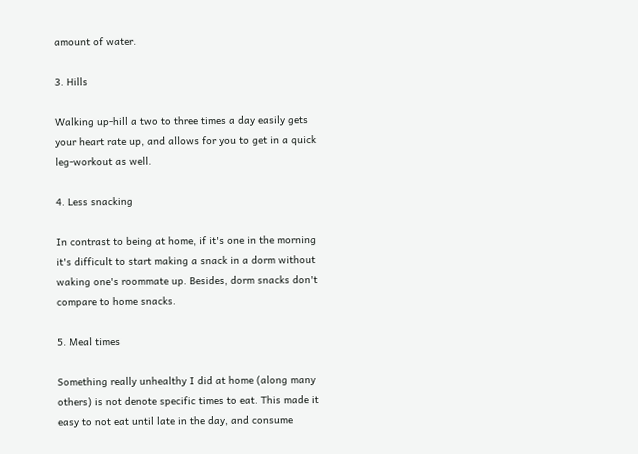amount of water.

3. Hills

Walking up-hill a two to three times a day easily gets your heart rate up, and allows for you to get in a quick leg-workout as well.

4. Less snacking

In contrast to being at home, if it's one in the morning it's difficult to start making a snack in a dorm without waking one's roommate up. Besides, dorm snacks don't compare to home snacks.

5. Meal times

Something really unhealthy I did at home (along many others) is not denote specific times to eat. This made it easy to not eat until late in the day, and consume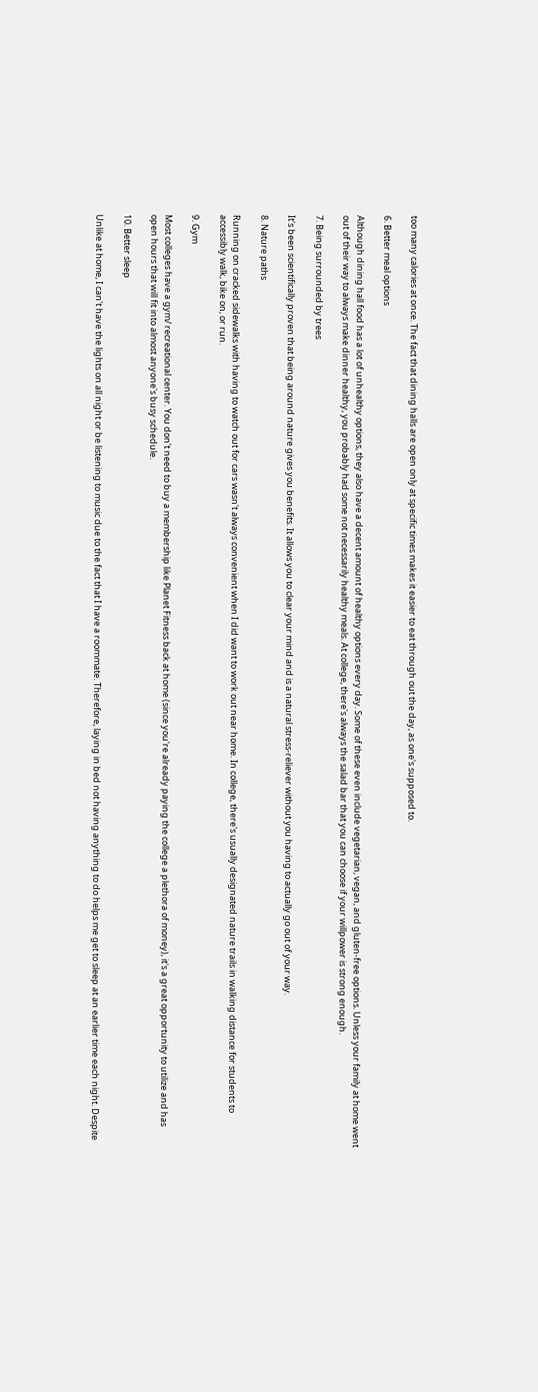too many calories at once. The fact that dining halls are open only at specific times makes it easier to eat through out the day, as one's supposed to.

6. Better meal options

Although dining hall food has a lot of unhealthy options, they also have a decent amount of healthy options every day. Some of these even include vegetarian, vegan, and gluten-free options. Unless your family at home went out of their way to always make dinner healthy, you probably had some not necessarily healthy meals. At college, there's always the salad bar that you can choose if your willpower is strong enough.

7. Being surrounded by trees

It's been scientifically proven that being around nature gives you benefits. It allows you to clear your mind and is a natural stress-reliever without you having to actually go out of your way.

8. Nature paths

Running on cracked sidewalks with having to watch out for cars wasn't always convenient when I did want to work out near home. In college, there's usually designated nature trails in walking distance for students to accessibly walk, bike on, or run.

9. Gym

Most colleges have a gym/ recreational center. You don't need to buy a membership like Planet Fitness back at home (since you're already paying the college a plethora of money), it's a great opportunity to utilize and has open hours that will fit into almost anyone's busy schedule.

10. Better sleep

Unlike at home, I can't have the lights on all night or be listening to music due to the fact that I have a roommate. Therefore, laying in bed not having anything to do helps me get to sleep at an earlier time each night. Despite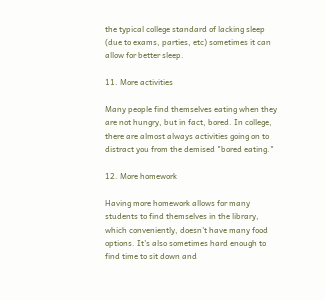the typical college standard of lacking sleep (due to exams, parties, etc) sometimes it can allow for better sleep.

11. More activities

Many people find themselves eating when they are not hungry, but in fact, bored. In college, there are almost always activities going on to distract you from the demised "bored eating."

12. More homework

Having more homework allows for many students to find themselves in the library, which conveniently, doesn't have many food options. It's also sometimes hard enough to find time to sit down and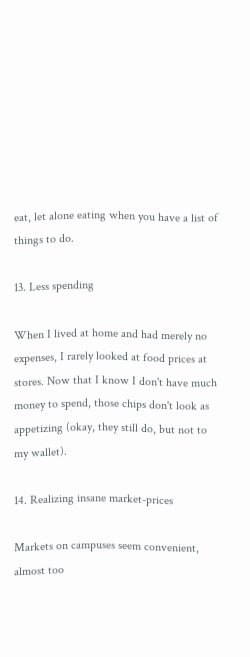eat, let alone eating when you have a list of things to do.

13. Less spending

When I lived at home and had merely no expenses, I rarely looked at food prices at stores. Now that I know I don't have much money to spend, those chips don't look as appetizing (okay, they still do, but not to my wallet).

14. Realizing insane market-prices

Markets on campuses seem convenient, almost too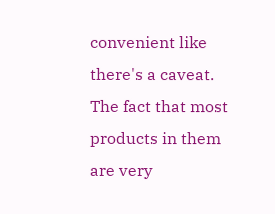convenient like there's a caveat. The fact that most products in them are very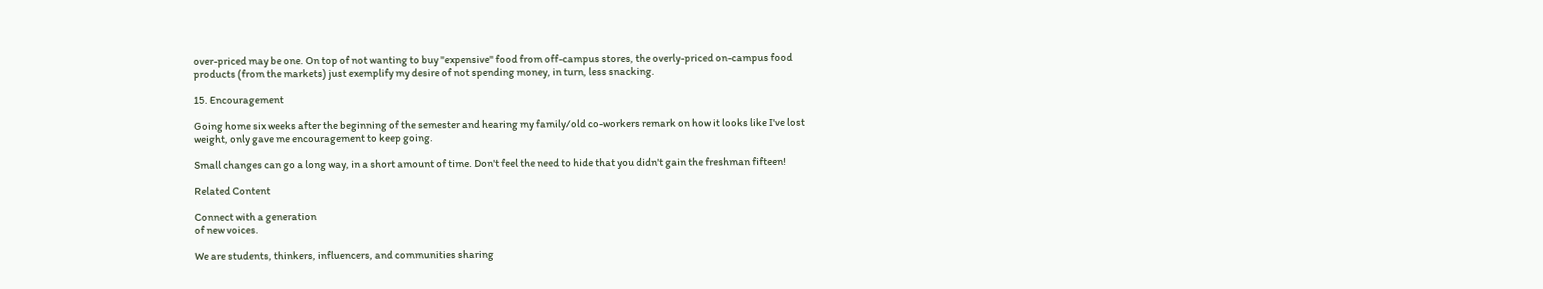over-priced may be one. On top of not wanting to buy "expensive" food from off-campus stores, the overly-priced on-campus food products (from the markets) just exemplify my desire of not spending money, in turn, less snacking.

15. Encouragement

Going home six weeks after the beginning of the semester and hearing my family/old co-workers remark on how it looks like I've lost weight, only gave me encouragement to keep going.

Small changes can go a long way, in a short amount of time. Don't feel the need to hide that you didn't gain the freshman fifteen!

Related Content

Connect with a generation
of new voices.

We are students, thinkers, influencers, and communities sharing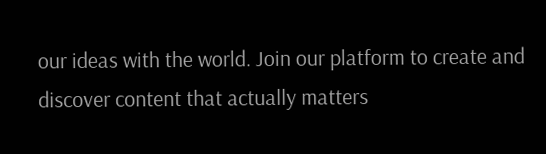our ideas with the world. Join our platform to create and discover content that actually matters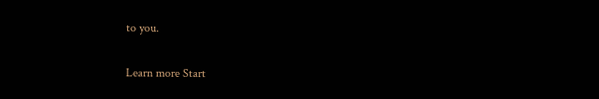to you.

Learn more Start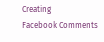Creating
Facebook Comments